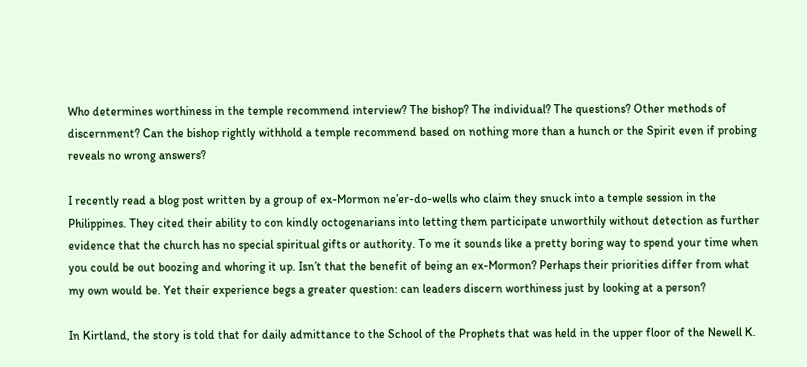Who determines worthiness in the temple recommend interview? The bishop? The individual? The questions? Other methods of discernment? Can the bishop rightly withhold a temple recommend based on nothing more than a hunch or the Spirit even if probing reveals no wrong answers?

I recently read a blog post written by a group of ex-Mormon ne’er-do-wells who claim they snuck into a temple session in the Philippines. They cited their ability to con kindly octogenarians into letting them participate unworthily without detection as further evidence that the church has no special spiritual gifts or authority. To me it sounds like a pretty boring way to spend your time when you could be out boozing and whoring it up. Isn’t that the benefit of being an ex-Mormon? Perhaps their priorities differ from what my own would be. Yet their experience begs a greater question: can leaders discern worthiness just by looking at a person?

In Kirtland, the story is told that for daily admittance to the School of the Prophets that was held in the upper floor of the Newell K.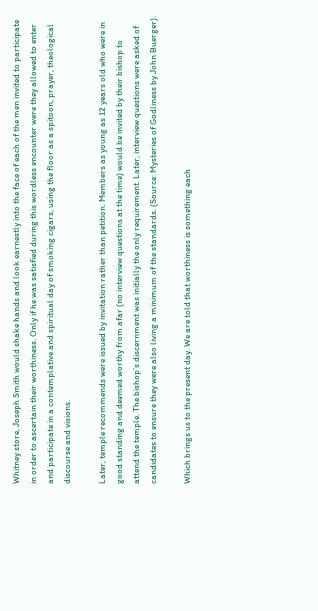Whitney store, Joseph Smith would shake hands and look earnestly into the face of each of the men invited to participate in order to ascertain their worthiness. Only if he was satisfied during this wordless encounter were they allowed to enter and participate in a contemplative and spiritual day of smoking cigars, using the floor as a spitoon, prayer, theological discourse and visions.

Later, temple recommends were issued by invitation rather than petition. Members as young as 12 years old who were in good standing and deemed worthy from afar (no interview questions at the time) would be invited by their bishop to attend the temple. The bishop’s discernment was initially the only requirement. Later, interview questions were asked of candidates to ensure they were also living a minimum of the standards. (Source: Mysteries of Godliness by John Buerger).

Which brings us to the present day. We are told that worthiness is something each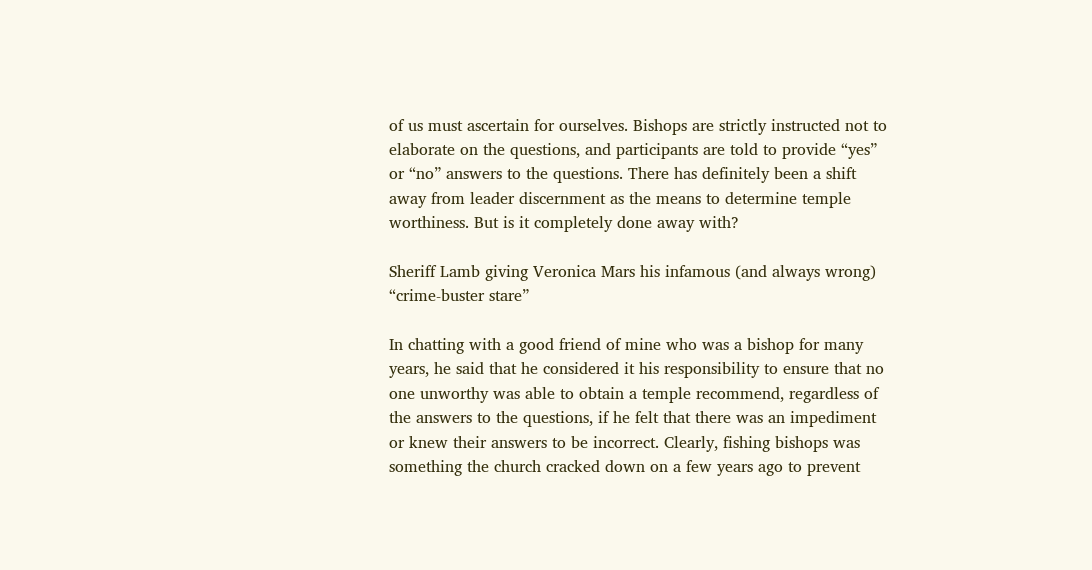of us must ascertain for ourselves. Bishops are strictly instructed not to elaborate on the questions, and participants are told to provide “yes” or “no” answers to the questions. There has definitely been a shift away from leader discernment as the means to determine temple worthiness. But is it completely done away with?

Sheriff Lamb giving Veronica Mars his infamous (and always wrong) “crime-buster stare”

In chatting with a good friend of mine who was a bishop for many years, he said that he considered it his responsibility to ensure that no one unworthy was able to obtain a temple recommend, regardless of the answers to the questions, if he felt that there was an impediment or knew their answers to be incorrect. Clearly, fishing bishops was something the church cracked down on a few years ago to prevent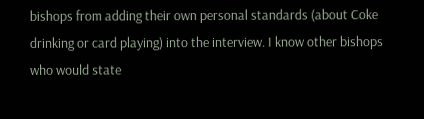bishops from adding their own personal standards (about Coke drinking or card playing) into the interview. I know other bishops who would state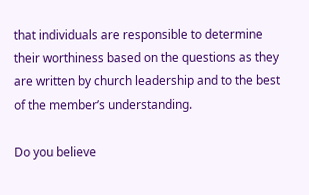that individuals are responsible to determine their worthiness based on the questions as they are written by church leadership and to the best of the member’s understanding.

Do you believe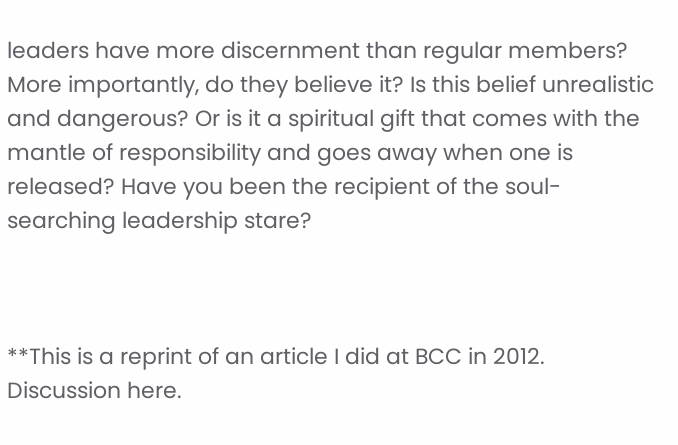leaders have more discernment than regular members? More importantly, do they believe it? Is this belief unrealistic and dangerous? Or is it a spiritual gift that comes with the mantle of responsibility and goes away when one is released? Have you been the recipient of the soul-searching leadership stare?



**This is a reprint of an article I did at BCC in 2012.  Discussion here.